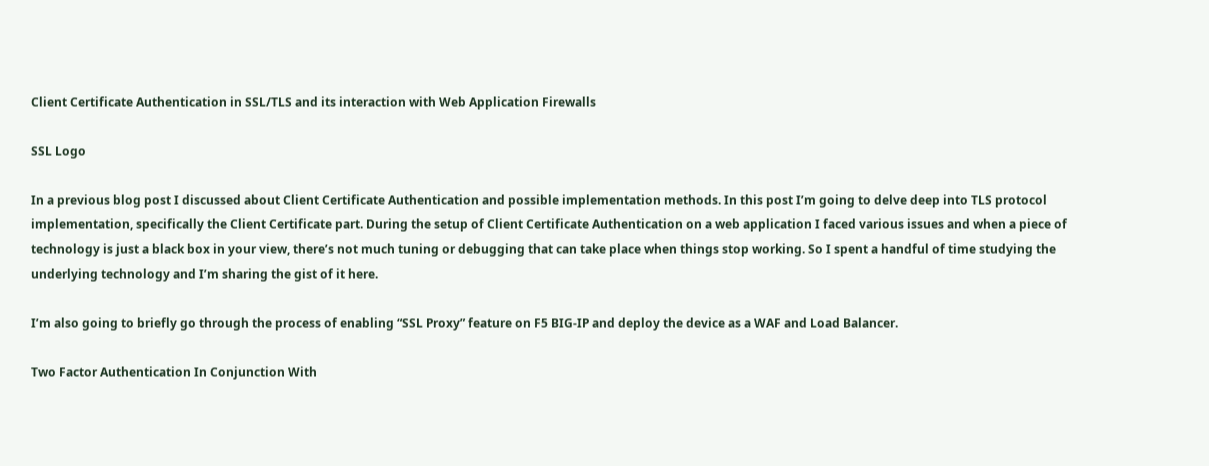Client Certificate Authentication in SSL/TLS and its interaction with Web Application Firewalls

SSL Logo

In a previous blog post I discussed about Client Certificate Authentication and possible implementation methods. In this post I’m going to delve deep into TLS protocol implementation, specifically the Client Certificate part. During the setup of Client Certificate Authentication on a web application I faced various issues and when a piece of technology is just a black box in your view, there’s not much tuning or debugging that can take place when things stop working. So I spent a handful of time studying the underlying technology and I’m sharing the gist of it here.

I’m also going to briefly go through the process of enabling “SSL Proxy” feature on F5 BIG-IP and deploy the device as a WAF and Load Balancer.

Two Factor Authentication In Conjunction With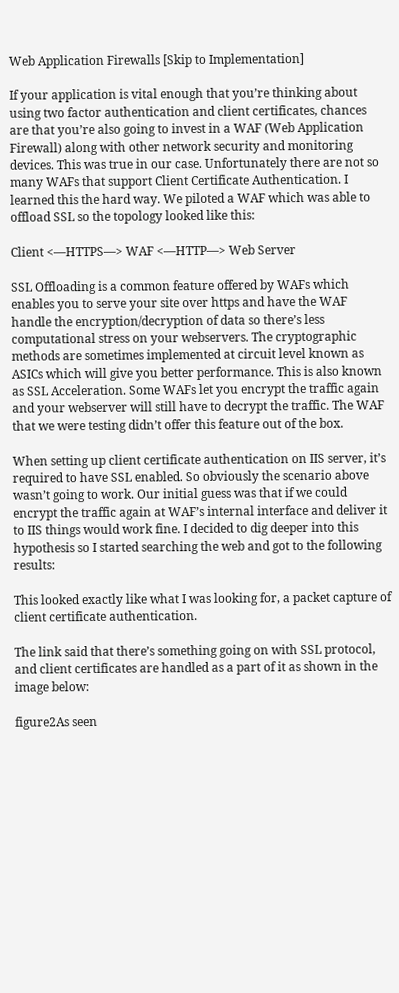Web Application Firewalls [Skip to Implementation]

If your application is vital enough that you’re thinking about using two factor authentication and client certificates, chances are that you’re also going to invest in a WAF (Web Application Firewall) along with other network security and monitoring devices. This was true in our case. Unfortunately there are not so many WAFs that support Client Certificate Authentication. I learned this the hard way. We piloted a WAF which was able to offload SSL so the topology looked like this:

Client <—HTTPS—> WAF <—HTTP—> Web Server

SSL Offloading is a common feature offered by WAFs which enables you to serve your site over https and have the WAF handle the encryption/decryption of data so there’s less computational stress on your webservers. The cryptographic methods are sometimes implemented at circuit level known as ASICs which will give you better performance. This is also known as SSL Acceleration. Some WAFs let you encrypt the traffic again and your webserver will still have to decrypt the traffic. The WAF that we were testing didn’t offer this feature out of the box.

When setting up client certificate authentication on IIS server, it’s required to have SSL enabled. So obviously the scenario above wasn’t going to work. Our initial guess was that if we could encrypt the traffic again at WAF’s internal interface and deliver it to IIS things would work fine. I decided to dig deeper into this hypothesis so I started searching the web and got to the following results:

This looked exactly like what I was looking for, a packet capture of client certificate authentication.

The link said that there’s something going on with SSL protocol, and client certificates are handled as a part of it as shown in the image below:

figure2As seen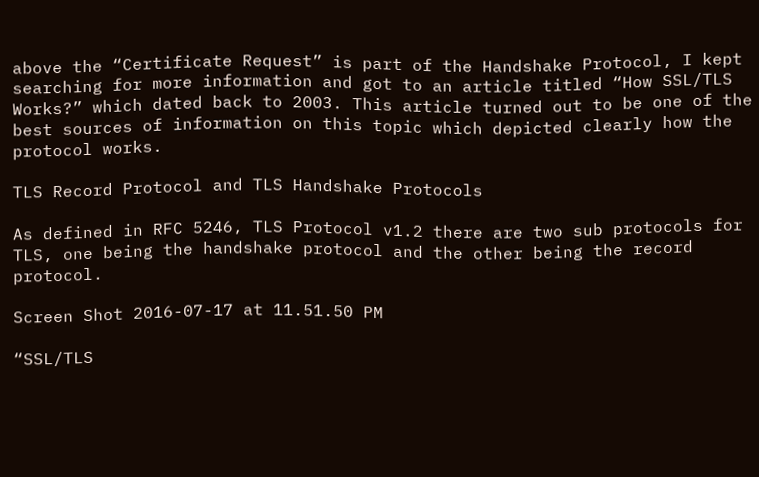above the “Certificate Request” is part of the Handshake Protocol, I kept searching for more information and got to an article titled “How SSL/TLS Works?” which dated back to 2003. This article turned out to be one of the best sources of information on this topic which depicted clearly how the protocol works.

TLS Record Protocol and TLS Handshake Protocols

As defined in RFC 5246, TLS Protocol v1.2 there are two sub protocols for TLS, one being the handshake protocol and the other being the record protocol.

Screen Shot 2016-07-17 at 11.51.50 PM

“SSL/TLS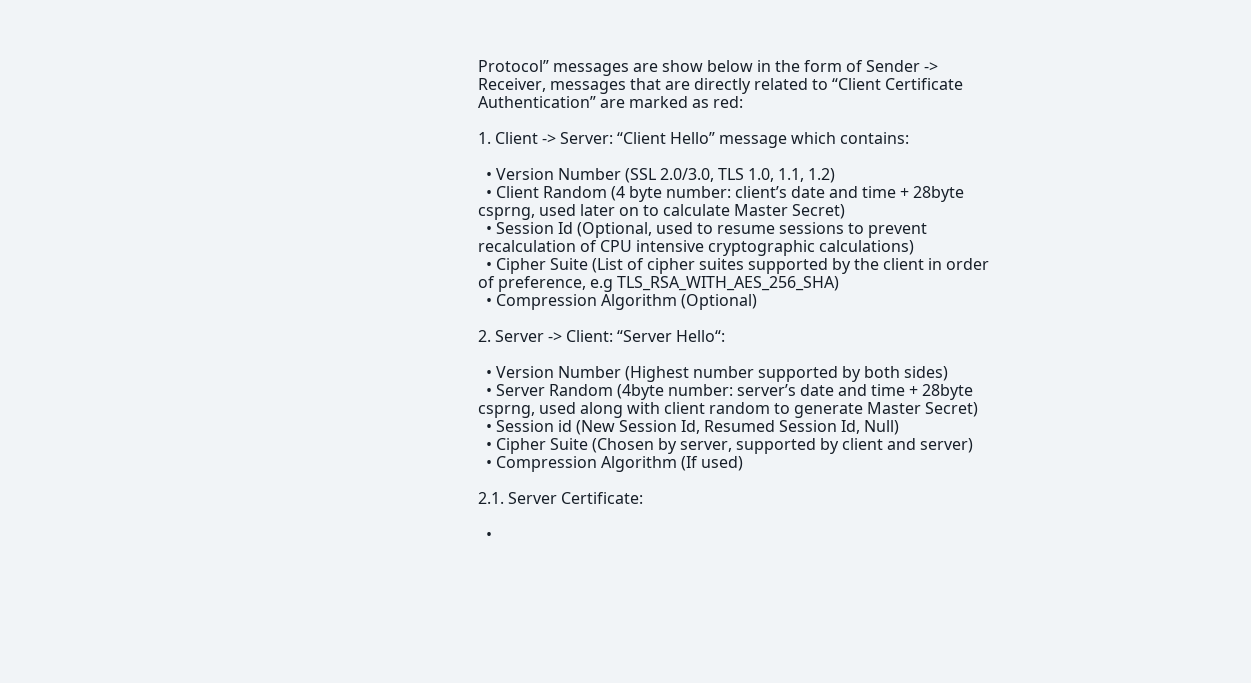Protocol” messages are show below in the form of Sender -> Receiver, messages that are directly related to “Client Certificate Authentication” are marked as red:

1. Client -> Server: “Client Hello” message which contains:

  • Version Number (SSL 2.0/3.0, TLS 1.0, 1.1, 1.2)
  • Client Random (4 byte number: client’s date and time + 28byte csprng, used later on to calculate Master Secret)
  • Session Id (Optional, used to resume sessions to prevent recalculation of CPU intensive cryptographic calculations)
  • Cipher Suite (List of cipher suites supported by the client in order of preference, e.g TLS_RSA_WITH_AES_256_SHA)
  • Compression Algorithm (Optional)

2. Server -> Client: “Server Hello“:

  • Version Number (Highest number supported by both sides)
  • Server Random (4byte number: server’s date and time + 28byte csprng, used along with client random to generate Master Secret)
  • Session id (New Session Id, Resumed Session Id, Null)
  • Cipher Suite (Chosen by server, supported by client and server)
  • Compression Algorithm (If used)

2.1. Server Certificate:

  •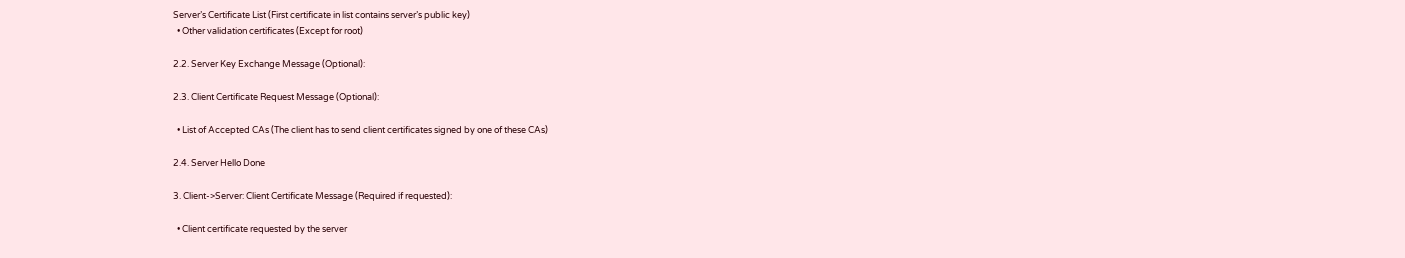Server’s Certificate List (First certificate in list contains server’s public key)
  • Other validation certificates (Except for root)

2.2. Server Key Exchange Message (Optional):

2.3. Client Certificate Request Message (Optional):

  • List of Accepted CAs (The client has to send client certificates signed by one of these CAs)

2.4. Server Hello Done

3. Client->Server: Client Certificate Message (Required if requested):

  • Client certificate requested by the server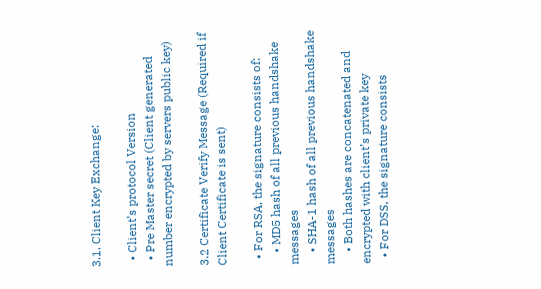3.1. Client Key Exchange:

  • Client’s protocol Version
  • Pre Master secret (Client generated number encrypted by servers public key)

3.2 Certificate Verify Message (Required if Client Certificate is sent)

  • For RSA, the signature consists of:
    • MD5 hash of all previous handshake messages
    • SHA-1 hash of all previous handshake messages
    • Both hashes are concatenated and encrypted with client’s private key
  • For DSS, the signature consists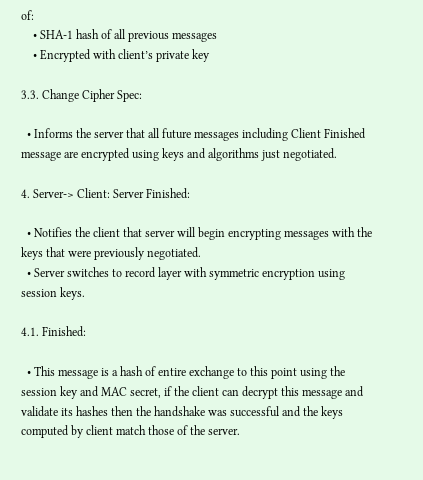of:
    • SHA-1 hash of all previous messages
    • Encrypted with client’s private key

3.3. Change Cipher Spec:

  • Informs the server that all future messages including Client Finished message are encrypted using keys and algorithms just negotiated.

4. Server-> Client: Server Finished:

  • Notifies the client that server will begin encrypting messages with the keys that were previously negotiated.
  • Server switches to record layer with symmetric encryption using session keys.

4.1. Finished:

  • This message is a hash of entire exchange to this point using the session key and MAC secret, if the client can decrypt this message and validate its hashes then the handshake was successful and the keys computed by client match those of the server.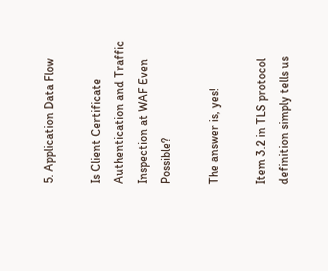5. Application Data Flow

Is Client Certificate Authentication and Traffic Inspection at WAF Even Possible?

The answer is, yes!

Item 3.2 in TLS protocol definition simply tells us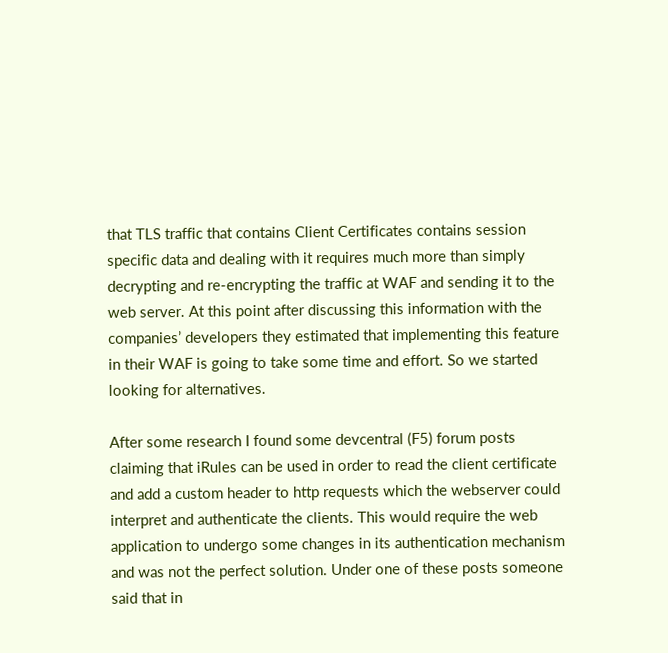that TLS traffic that contains Client Certificates contains session specific data and dealing with it requires much more than simply decrypting and re-encrypting the traffic at WAF and sending it to the web server. At this point after discussing this information with the companies’ developers they estimated that implementing this feature in their WAF is going to take some time and effort. So we started looking for alternatives.

After some research I found some devcentral (F5) forum posts claiming that iRules can be used in order to read the client certificate and add a custom header to http requests which the webserver could interpret and authenticate the clients. This would require the web application to undergo some changes in its authentication mechanism and was not the perfect solution. Under one of these posts someone said that in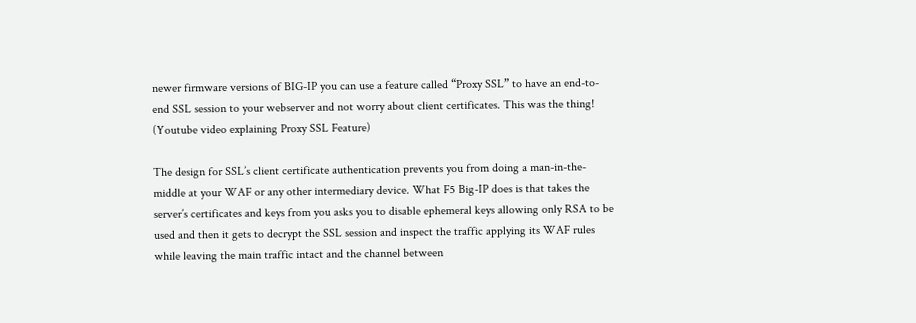newer firmware versions of BIG-IP you can use a feature called “Proxy SSL” to have an end-to-end SSL session to your webserver and not worry about client certificates. This was the thing! (Youtube video explaining Proxy SSL Feature)

The design for SSL’s client certificate authentication prevents you from doing a man-in-the-middle at your WAF or any other intermediary device. What F5 Big-IP does is that takes the server’s certificates and keys from you asks you to disable ephemeral keys allowing only RSA to be used and then it gets to decrypt the SSL session and inspect the traffic applying its WAF rules while leaving the main traffic intact and the channel between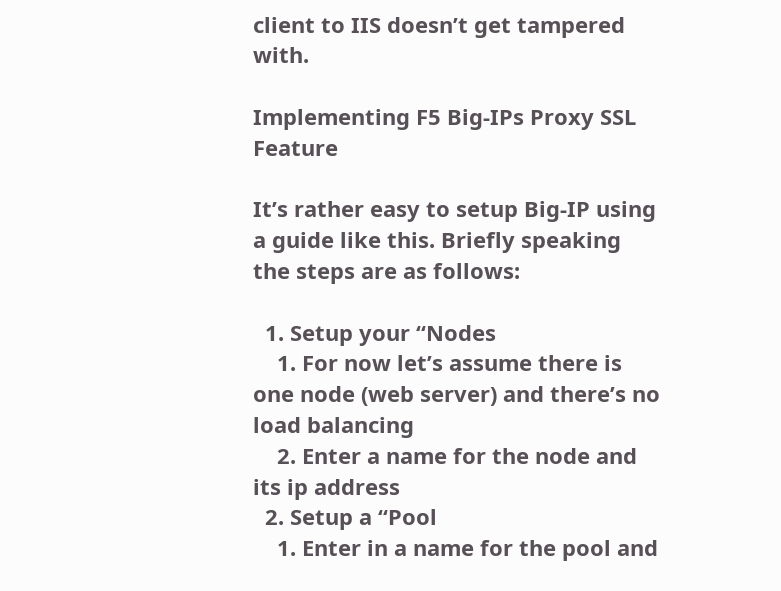client to IIS doesn’t get tampered with.

Implementing F5 Big-IPs Proxy SSL Feature

It’s rather easy to setup Big-IP using a guide like this. Briefly speaking the steps are as follows:

  1. Setup your “Nodes
    1. For now let’s assume there is one node (web server) and there’s no load balancing
    2. Enter a name for the node and its ip address
  2. Setup a “Pool
    1. Enter in a name for the pool and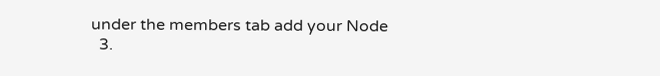under the members tab add your Node
  3.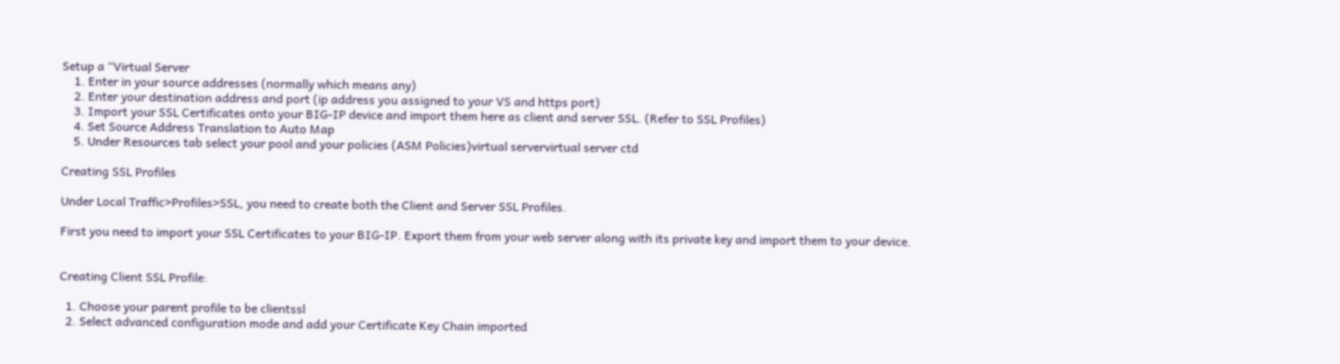Setup a “Virtual Server
    1. Enter in your source addresses (normally which means any)
    2. Enter your destination address and port (ip address you assigned to your VS and https port)
    3. Import your SSL Certificates onto your BIG-IP device and import them here as client and server SSL. (Refer to SSL Profiles)
    4. Set Source Address Translation to Auto Map
    5. Under Resources tab select your pool and your policies (ASM Policies)virtual servervirtual server ctd

Creating SSL Profiles

Under Local Traffic>Profiles>SSL, you need to create both the Client and Server SSL Profiles.

First you need to import your SSL Certificates to your BIG-IP. Export them from your web server along with its private key and import them to your device.


Creating Client SSL Profile:

  1. Choose your parent profile to be clientssl
  2. Select advanced configuration mode and add your Certificate Key Chain imported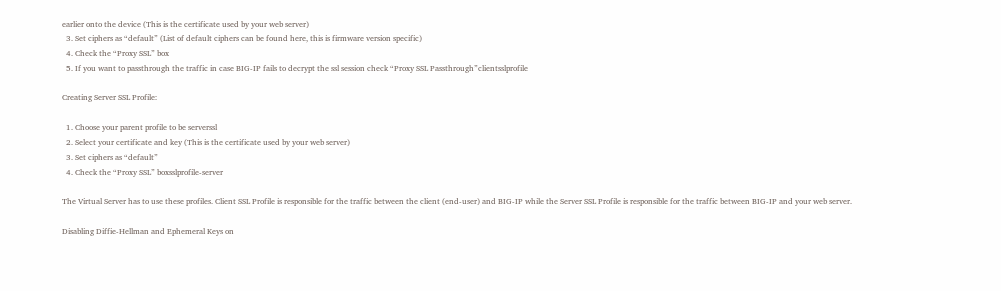earlier onto the device (This is the certificate used by your web server)
  3. Set ciphers as “default” (List of default ciphers can be found here, this is firmware version specific)
  4. Check the “Proxy SSL” box
  5. If you want to passthrough the traffic in case BIG-IP fails to decrypt the ssl session check “Proxy SSL Passthrough”clientsslprofile

Creating Server SSL Profile:

  1. Choose your parent profile to be serverssl
  2. Select your certificate and key (This is the certificate used by your web server)
  3. Set ciphers as “default”
  4. Check the “Proxy SSL” boxsslprofile-server

The Virtual Server has to use these profiles. Client SSL Profile is responsible for the traffic between the client (end-user) and BIG-IP while the Server SSL Profile is responsible for the traffic between BIG-IP and your web server.

Disabling Diffie-Hellman and Ephemeral Keys on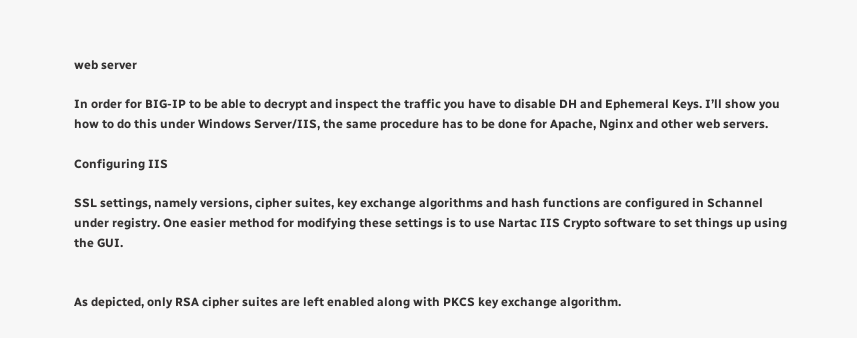web server

In order for BIG-IP to be able to decrypt and inspect the traffic you have to disable DH and Ephemeral Keys. I’ll show you how to do this under Windows Server/IIS, the same procedure has to be done for Apache, Nginx and other web servers.

Configuring IIS

SSL settings, namely versions, cipher suites, key exchange algorithms and hash functions are configured in Schannel under registry. One easier method for modifying these settings is to use Nartac IIS Crypto software to set things up using the GUI.


As depicted, only RSA cipher suites are left enabled along with PKCS key exchange algorithm.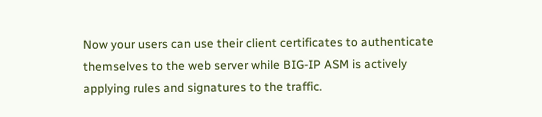Now your users can use their client certificates to authenticate themselves to the web server while BIG-IP ASM is actively applying rules and signatures to the traffic.